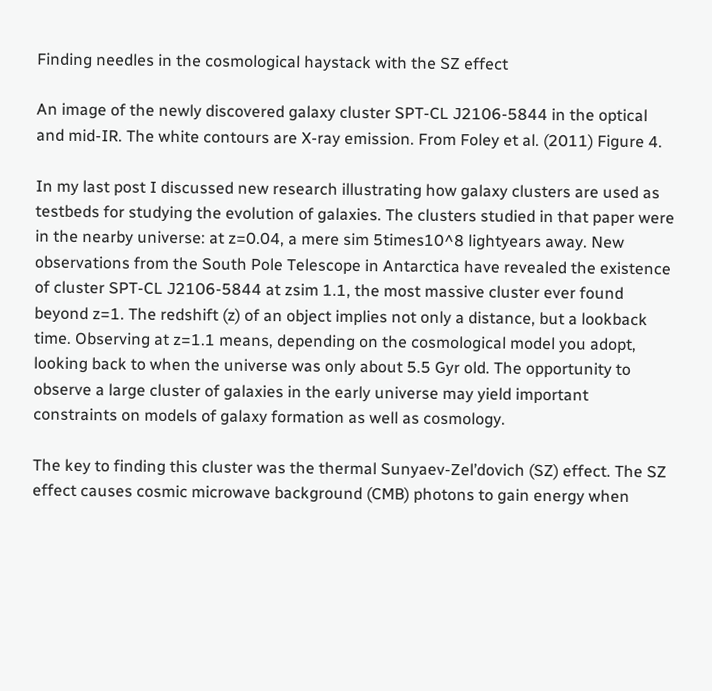Finding needles in the cosmological haystack with the SZ effect

An image of the newly discovered galaxy cluster SPT-CL J2106-5844 in the optical and mid-IR. The white contours are X-ray emission. From Foley et al. (2011) Figure 4.

In my last post I discussed new research illustrating how galaxy clusters are used as testbeds for studying the evolution of galaxies. The clusters studied in that paper were in the nearby universe: at z=0.04, a mere sim 5times10^8 lightyears away. New observations from the South Pole Telescope in Antarctica have revealed the existence of cluster SPT-CL J2106-5844 at zsim 1.1, the most massive cluster ever found beyond z=1. The redshift (z) of an object implies not only a distance, but a lookback time. Observing at z=1.1 means, depending on the cosmological model you adopt, looking back to when the universe was only about 5.5 Gyr old. The opportunity to observe a large cluster of galaxies in the early universe may yield important constraints on models of galaxy formation as well as cosmology.

The key to finding this cluster was the thermal Sunyaev-Zel’dovich (SZ) effect. The SZ effect causes cosmic microwave background (CMB) photons to gain energy when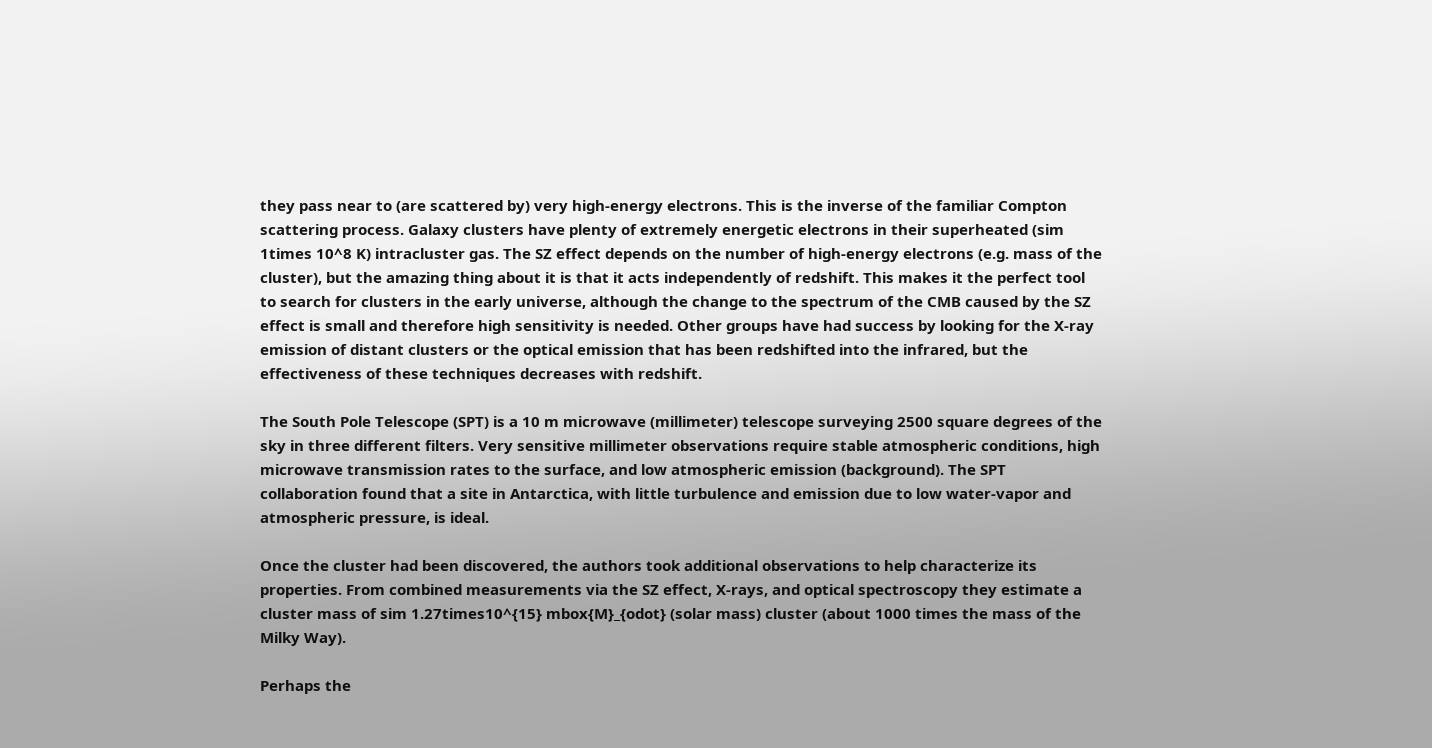they pass near to (are scattered by) very high-energy electrons. This is the inverse of the familiar Compton scattering process. Galaxy clusters have plenty of extremely energetic electrons in their superheated (sim 1times 10^8 K) intracluster gas. The SZ effect depends on the number of high-energy electrons (e.g. mass of the cluster), but the amazing thing about it is that it acts independently of redshift. This makes it the perfect tool to search for clusters in the early universe, although the change to the spectrum of the CMB caused by the SZ effect is small and therefore high sensitivity is needed. Other groups have had success by looking for the X-ray emission of distant clusters or the optical emission that has been redshifted into the infrared, but the effectiveness of these techniques decreases with redshift.

The South Pole Telescope (SPT) is a 10 m microwave (millimeter) telescope surveying 2500 square degrees of the sky in three different filters. Very sensitive millimeter observations require stable atmospheric conditions, high microwave transmission rates to the surface, and low atmospheric emission (background). The SPT collaboration found that a site in Antarctica, with little turbulence and emission due to low water-vapor and atmospheric pressure, is ideal.

Once the cluster had been discovered, the authors took additional observations to help characterize its properties. From combined measurements via the SZ effect, X-rays, and optical spectroscopy they estimate a cluster mass of sim 1.27times10^{15} mbox{M}_{odot} (solar mass) cluster (about 1000 times the mass of the Milky Way).

Perhaps the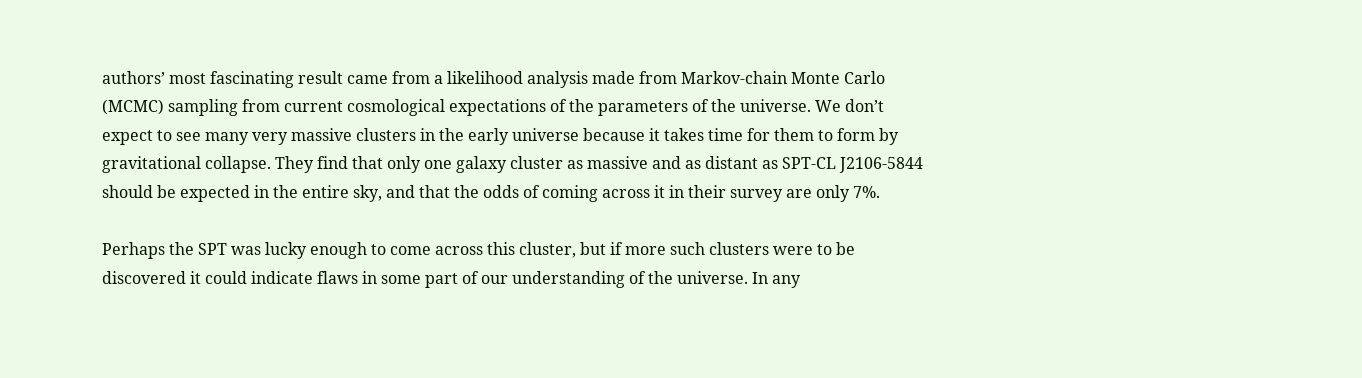authors’ most fascinating result came from a likelihood analysis made from Markov-chain Monte Carlo (MCMC) sampling from current cosmological expectations of the parameters of the universe. We don’t expect to see many very massive clusters in the early universe because it takes time for them to form by gravitational collapse. They find that only one galaxy cluster as massive and as distant as SPT-CL J2106-5844 should be expected in the entire sky, and that the odds of coming across it in their survey are only 7%.

Perhaps the SPT was lucky enough to come across this cluster, but if more such clusters were to be discovered it could indicate flaws in some part of our understanding of the universe. In any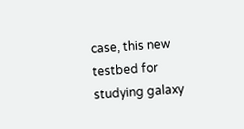case, this new testbed for studying galaxy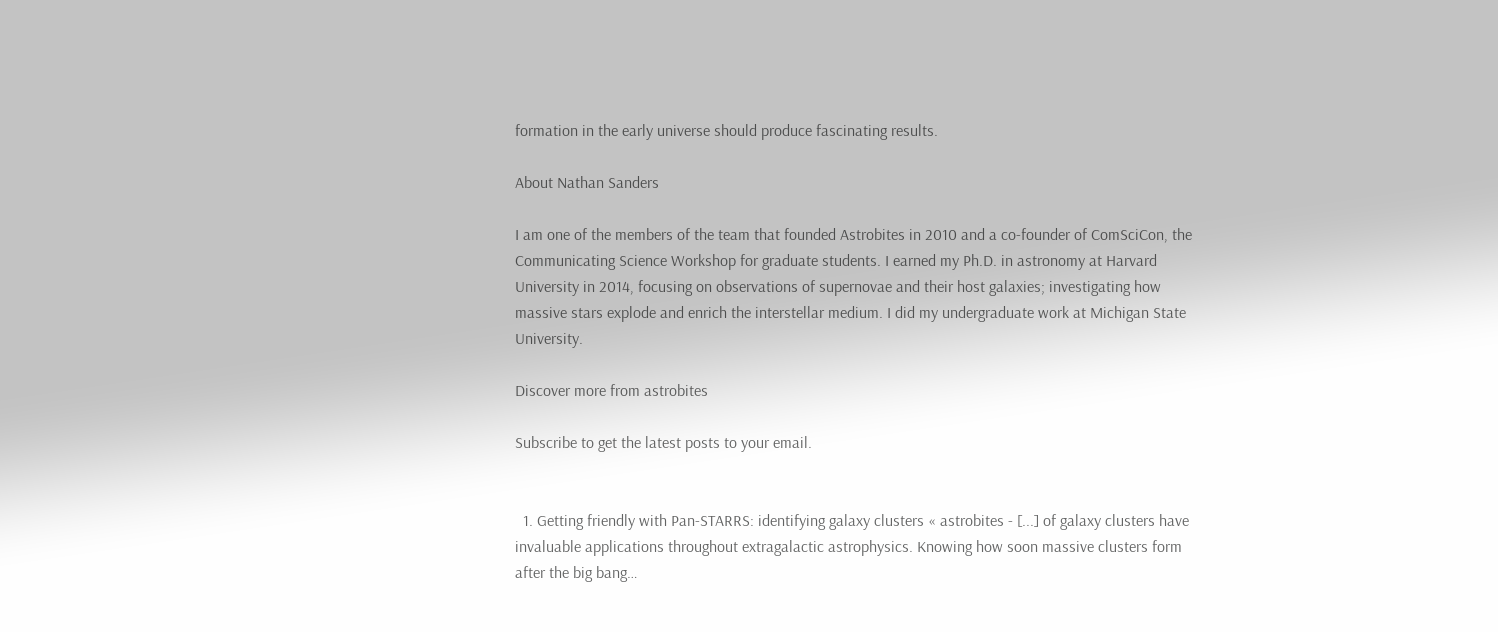formation in the early universe should produce fascinating results.

About Nathan Sanders

I am one of the members of the team that founded Astrobites in 2010 and a co-founder of ComSciCon, the Communicating Science Workshop for graduate students. I earned my Ph.D. in astronomy at Harvard University in 2014, focusing on observations of supernovae and their host galaxies; investigating how massive stars explode and enrich the interstellar medium. I did my undergraduate work at Michigan State University.

Discover more from astrobites

Subscribe to get the latest posts to your email.


  1. Getting friendly with Pan-STARRS: identifying galaxy clusters « astrobites - [...] of galaxy clusters have invaluable applications throughout extragalactic astrophysics. Knowing how soon massive clusters form after the big bang…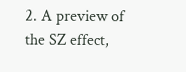2. A preview of the SZ effect,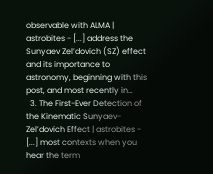observable with ALMA | astrobites - [...] address the Sunyaev Zel’dovich (SZ) effect and its importance to astronomy, beginning with this post, and most recently in…
  3. The First-Ever Detection of the Kinematic Sunyaev-Zel’dovich Effect | astrobites - [...] most contexts when you hear the term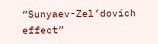“Sunyaev-Zel’dovich effect”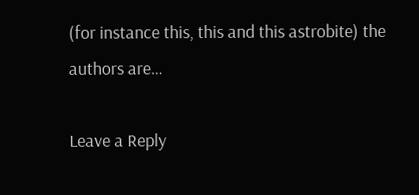(for instance this, this and this astrobite) the authors are…

Leave a Reply